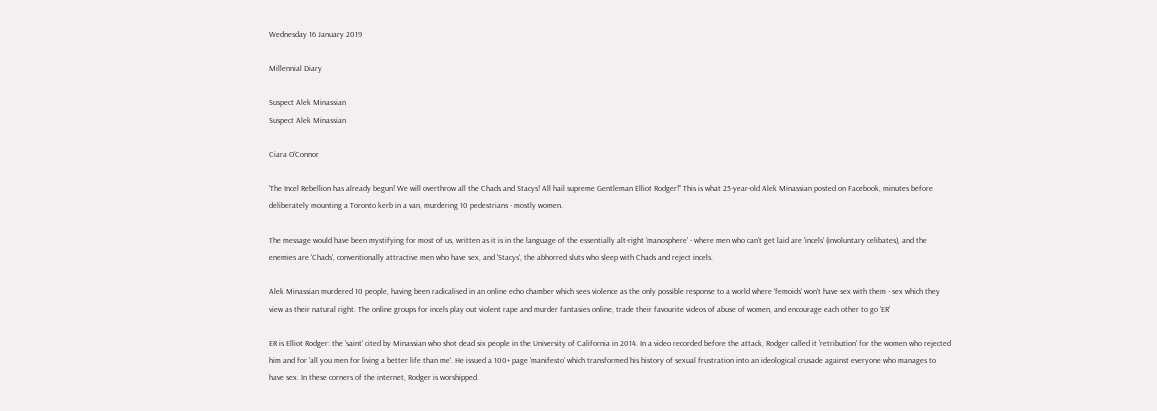Wednesday 16 January 2019

Millennial Diary

Suspect Alek Minassian
Suspect Alek Minassian

Ciara O'Connor

'The Incel Rebellion has already begun! We will overthrow all the Chads and Stacys! All hail supreme Gentleman Elliot Rodger!" This is what 25-year-old Alek Minassian posted on Facebook, minutes before deliberately mounting a Toronto kerb in a van, murdering 10 pedestrians - mostly women.

The message would have been mystifying for most of us, written as it is in the language of the essentially alt-right 'manosphere' - where men who can't get laid are 'incels' (involuntary celibates), and the enemies are 'Chads', conventionally attractive men who have sex, and 'Stacys', the abhorred sluts who sleep with Chads and reject incels.

Alek Minassian murdered 10 people, having been radicalised in an online echo chamber which sees violence as the only possible response to a world where 'femoids' won't have sex with them - sex which they view as their natural right. The online groups for incels play out violent rape and murder fantasies online, trade their favourite videos of abuse of women, and encourage each other to go 'ER'

ER is Elliot Rodger: the 'saint' cited by Minassian who shot dead six people in the University of California in 2014. In a video recorded before the attack, Rodger called it 'retribution' for the women who rejected him and for 'all you men for living a better life than me'. He issued a 100+ page 'manifesto' which transformed his history of sexual frustration into an ideological crusade against everyone who manages to have sex. In these corners of the internet, Rodger is worshipped.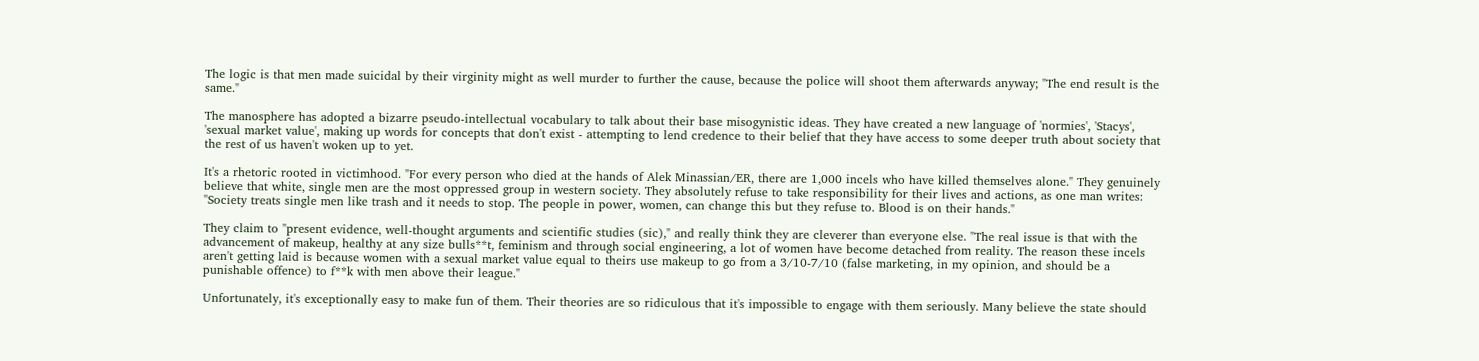The logic is that men made suicidal by their virginity might as well murder to further the cause, because the police will shoot them afterwards anyway; "The end result is the same."

The manosphere has adopted a bizarre pseudo-intellectual vocabulary to talk about their base misogynistic ideas. They have created a new language of 'normies', 'Stacys', 'sexual market value', making up words for concepts that don't exist - attempting to lend credence to their belief that they have access to some deeper truth about society that the rest of us haven't woken up to yet.

It's a rhetoric rooted in victimhood. "For every person who died at the hands of Alek Minassian/ER, there are 1,000 incels who have killed themselves alone." They genuinely believe that white, single men are the most oppressed group in western society. They absolutely refuse to take responsibility for their lives and actions, as one man writes: "Society treats single men like trash and it needs to stop. The people in power, women, can change this but they refuse to. Blood is on their hands."

They claim to "present evidence, well-thought arguments and scientific studies (sic)," and really think they are cleverer than everyone else. "The real issue is that with the advancement of makeup, healthy at any size bulls**t, feminism and through social engineering, a lot of women have become detached from reality. The reason these incels aren't getting laid is because women with a sexual market value equal to theirs use makeup to go from a 3/10-7/10 (false marketing, in my opinion, and should be a punishable offence) to f**k with men above their league."

Unfortunately, it's exceptionally easy to make fun of them. Their theories are so ridiculous that it's impossible to engage with them seriously. Many believe the state should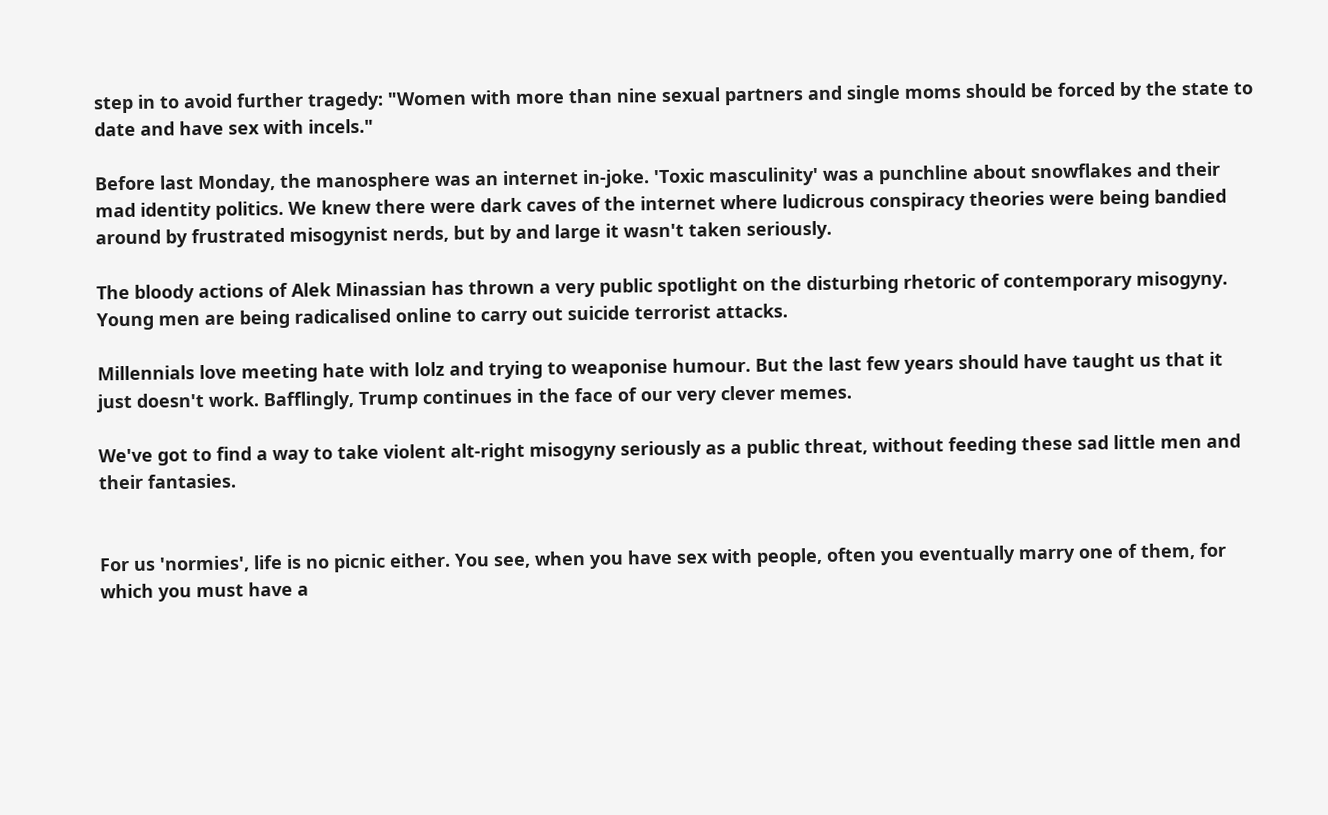step in to avoid further tragedy: "Women with more than nine sexual partners and single moms should be forced by the state to date and have sex with incels."

Before last Monday, the manosphere was an internet in-joke. 'Toxic masculinity' was a punchline about snowflakes and their mad identity politics. We knew there were dark caves of the internet where ludicrous conspiracy theories were being bandied around by frustrated misogynist nerds, but by and large it wasn't taken seriously.

The bloody actions of Alek Minassian has thrown a very public spotlight on the disturbing rhetoric of contemporary misogyny. Young men are being radicalised online to carry out suicide terrorist attacks.

Millennials love meeting hate with lolz and trying to weaponise humour. But the last few years should have taught us that it just doesn't work. Bafflingly, Trump continues in the face of our very clever memes.

We've got to find a way to take violent alt-right misogyny seriously as a public threat, without feeding these sad little men and their fantasies.


For us 'normies', life is no picnic either. You see, when you have sex with people, often you eventually marry one of them, for which you must have a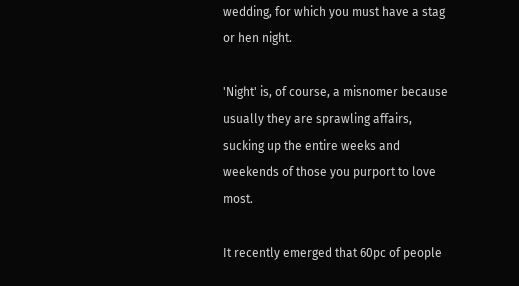wedding, for which you must have a stag or hen night.

'Night' is, of course, a misnomer because usually they are sprawling affairs, sucking up the entire weeks and weekends of those you purport to love most.

It recently emerged that 60pc of people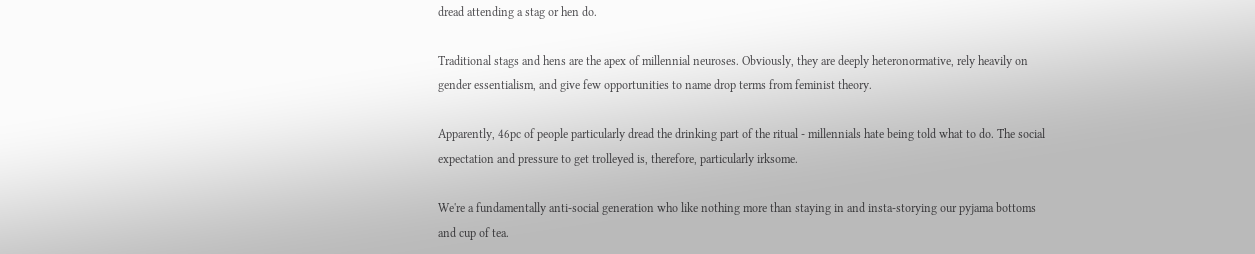dread attending a stag or hen do.

Traditional stags and hens are the apex of millennial neuroses. Obviously, they are deeply heteronormative, rely heavily on gender essentialism, and give few opportunities to name drop terms from feminist theory.

Apparently, 46pc of people particularly dread the drinking part of the ritual - millennials hate being told what to do. The social expectation and pressure to get trolleyed is, therefore, particularly irksome.

We're a fundamentally anti-social generation who like nothing more than staying in and insta-storying our pyjama bottoms and cup of tea.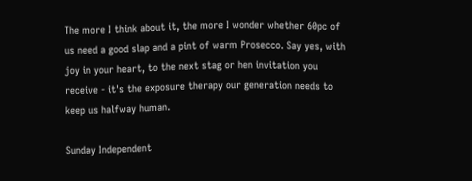The more I think about it, the more I wonder whether 60pc of us need a good slap and a pint of warm Prosecco. Say yes, with joy in your heart, to the next stag or hen invitation you receive - it's the exposure therapy our generation needs to keep us halfway human.

Sunday Independent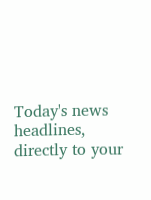Today's news headlines, directly to your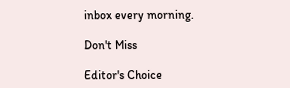inbox every morning.

Don't Miss

Editor's Choice